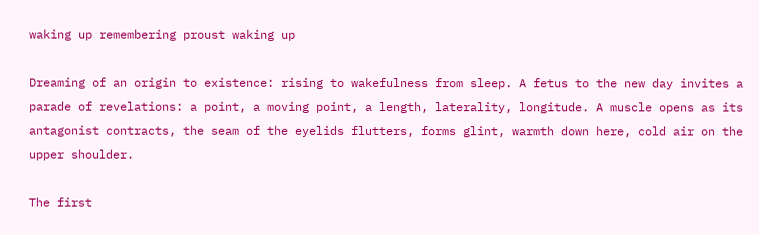waking up remembering proust waking up

Dreaming of an origin to existence: rising to wakefulness from sleep. A fetus to the new day invites a parade of revelations: a point, a moving point, a length, laterality, longitude. A muscle opens as its antagonist contracts, the seam of the eyelids flutters, forms glint, warmth down here, cold air on the upper shoulder.

The first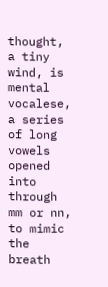thought, a tiny wind, is mental vocalese, a series of long vowels opened into through mm or nn, to mimic the breath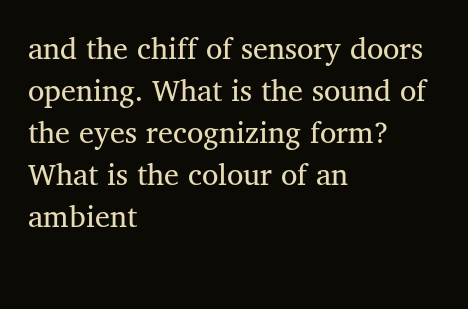and the chiff of sensory doors opening. What is the sound of the eyes recognizing form? What is the colour of an ambient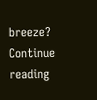breeze? Continue reading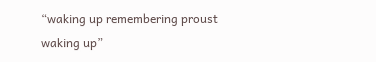“waking up remembering proust waking up”